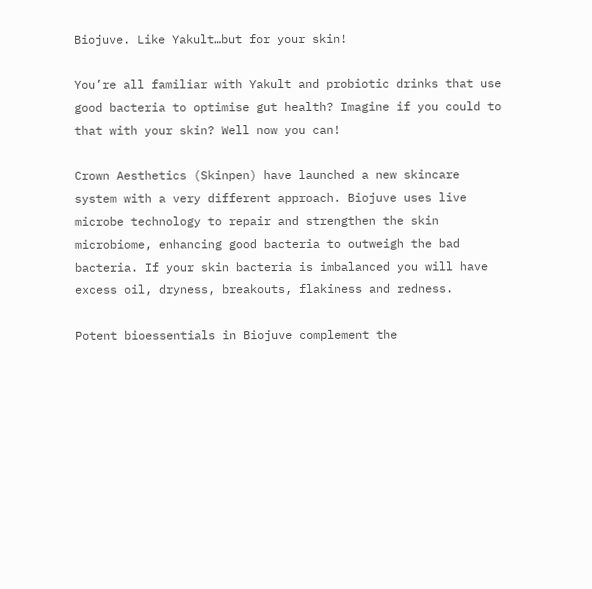Biojuve. Like Yakult…but for your skin!

You’re all familiar with Yakult and probiotic drinks that use good bacteria to optimise gut health? Imagine if you could to that with your skin? Well now you can!

Crown Aesthetics (Skinpen) have launched a new skincare system with a very different approach. Biojuve uses live microbe technology to repair and strengthen the skin microbiome, enhancing good bacteria to outweigh the bad bacteria. If your skin bacteria is imbalanced you will have excess oil, dryness, breakouts, flakiness and redness.

Potent bioessentials in Biojuve complement the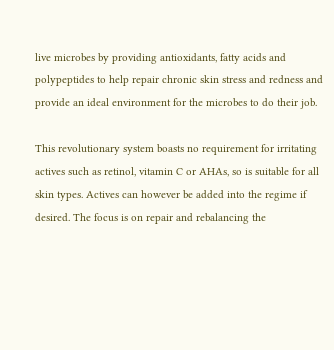live microbes by providing antioxidants, fatty acids and polypeptides to help repair chronic skin stress and redness and provide an ideal environment for the microbes to do their job.

This revolutionary system boasts no requirement for irritating actives such as retinol, vitamin C or AHAs, so is suitable for all skin types. Actives can however be added into the regime if desired. The focus is on repair and rebalancing the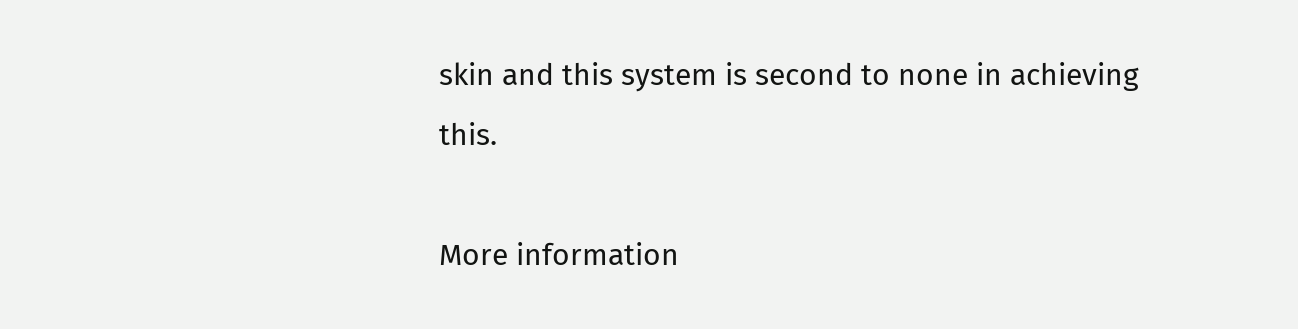skin and this system is second to none in achieving this.

More information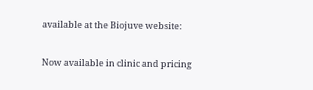available at the Biojuve website:

Now available in clinic and pricing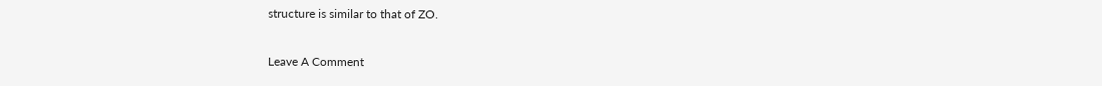structure is similar to that of ZO.

Leave A Comment